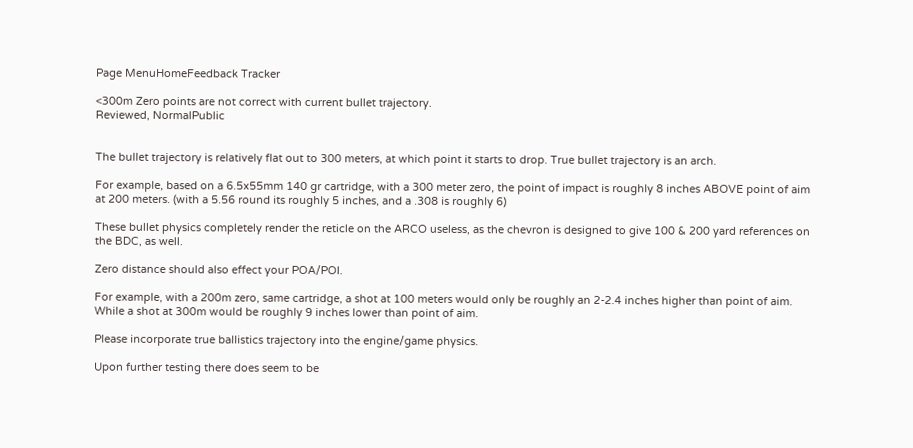Page MenuHomeFeedback Tracker

<300m Zero points are not correct with current bullet trajectory.
Reviewed, NormalPublic


The bullet trajectory is relatively flat out to 300 meters, at which point it starts to drop. True bullet trajectory is an arch.

For example, based on a 6.5x55mm 140 gr cartridge, with a 300 meter zero, the point of impact is roughly 8 inches ABOVE point of aim at 200 meters. (with a 5.56 round its roughly 5 inches, and a .308 is roughly 6)

These bullet physics completely render the reticle on the ARCO useless, as the chevron is designed to give 100 & 200 yard references on the BDC, as well.

Zero distance should also effect your POA/POI.

For example, with a 200m zero, same cartridge, a shot at 100 meters would only be roughly an 2-2.4 inches higher than point of aim. While a shot at 300m would be roughly 9 inches lower than point of aim.

Please incorporate true ballistics trajectory into the engine/game physics.

Upon further testing there does seem to be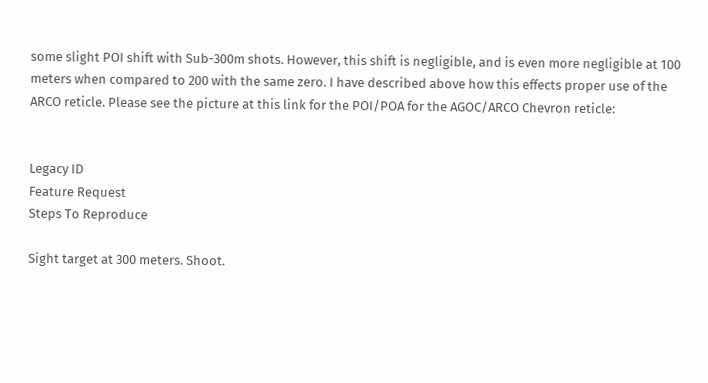some slight POI shift with Sub-300m shots. However, this shift is negligible, and is even more negligible at 100 meters when compared to 200 with the same zero. I have described above how this effects proper use of the ARCO reticle. Please see the picture at this link for the POI/POA for the AGOC/ARCO Chevron reticle:


Legacy ID
Feature Request
Steps To Reproduce

Sight target at 300 meters. Shoot.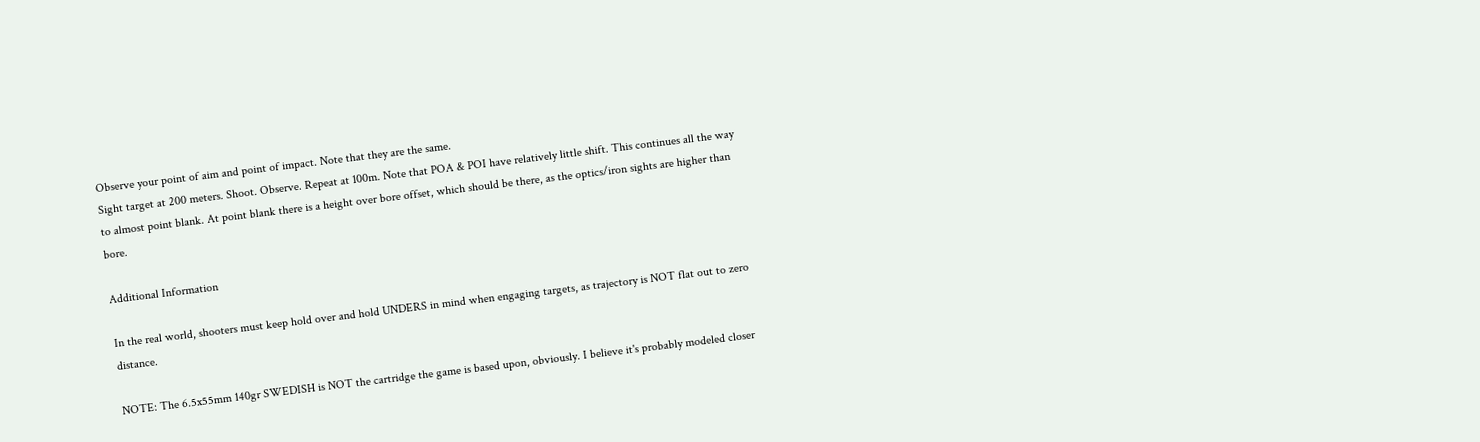Observe your point of aim and point of impact. Note that they are the same.
Sight target at 200 meters. Shoot. Observe. Repeat at 100m. Note that POA & POI have relatively little shift. This continues all the way to almost point blank. At point blank there is a height over bore offset, which should be there, as the optics/iron sights are higher than bore.

Additional Information

In the real world, shooters must keep hold over and hold UNDERS in mind when engaging targets, as trajectory is NOT flat out to zero distance.

NOTE: The 6.5x55mm 140gr SWEDISH is NOT the cartridge the game is based upon, obviously. I believe it's probably modeled closer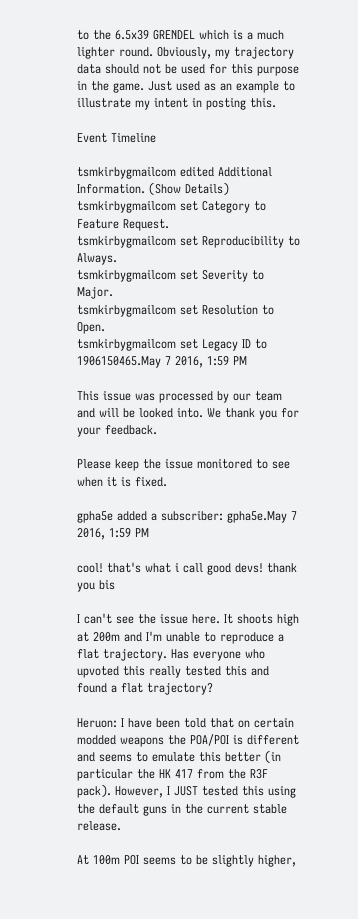to the 6.5x39 GRENDEL which is a much lighter round. Obviously, my trajectory data should not be used for this purpose in the game. Just used as an example to illustrate my intent in posting this.

Event Timeline

tsmkirbygmailcom edited Additional Information. (Show Details)
tsmkirbygmailcom set Category to Feature Request.
tsmkirbygmailcom set Reproducibility to Always.
tsmkirbygmailcom set Severity to Major.
tsmkirbygmailcom set Resolution to Open.
tsmkirbygmailcom set Legacy ID to 1906150465.May 7 2016, 1:59 PM

This issue was processed by our team and will be looked into. We thank you for your feedback.

Please keep the issue monitored to see when it is fixed.

gpha5e added a subscriber: gpha5e.May 7 2016, 1:59 PM

cool! that's what i call good devs! thank you bis

I can't see the issue here. It shoots high at 200m and I'm unable to reproduce a flat trajectory. Has everyone who upvoted this really tested this and found a flat trajectory?

Heruon: I have been told that on certain modded weapons the POA/POI is different and seems to emulate this better (in particular the HK 417 from the R3F pack). However, I JUST tested this using the default guns in the current stable release.

At 100m POI seems to be slightly higher,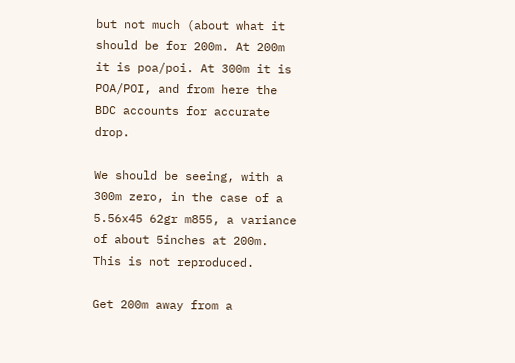but not much (about what it should be for 200m. At 200m it is poa/poi. At 300m it is POA/POI, and from here the BDC accounts for accurate drop.

We should be seeing, with a 300m zero, in the case of a 5.56x45 62gr m855, a variance of about 5inches at 200m. This is not reproduced.

Get 200m away from a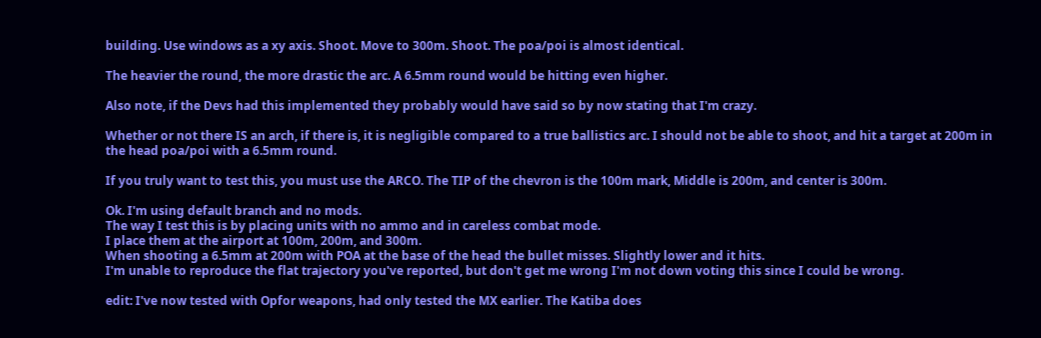building. Use windows as a xy axis. Shoot. Move to 300m. Shoot. The poa/poi is almost identical.

The heavier the round, the more drastic the arc. A 6.5mm round would be hitting even higher.

Also note, if the Devs had this implemented they probably would have said so by now stating that I'm crazy.

Whether or not there IS an arch, if there is, it is negligible compared to a true ballistics arc. I should not be able to shoot, and hit a target at 200m in the head poa/poi with a 6.5mm round.

If you truly want to test this, you must use the ARCO. The TIP of the chevron is the 100m mark, Middle is 200m, and center is 300m.

Ok. I'm using default branch and no mods.
The way I test this is by placing units with no ammo and in careless combat mode.
I place them at the airport at 100m, 200m, and 300m.
When shooting a 6.5mm at 200m with POA at the base of the head the bullet misses. Slightly lower and it hits.
I'm unable to reproduce the flat trajectory you've reported, but don't get me wrong I'm not down voting this since I could be wrong.

edit: I've now tested with Opfor weapons, had only tested the MX earlier. The Katiba does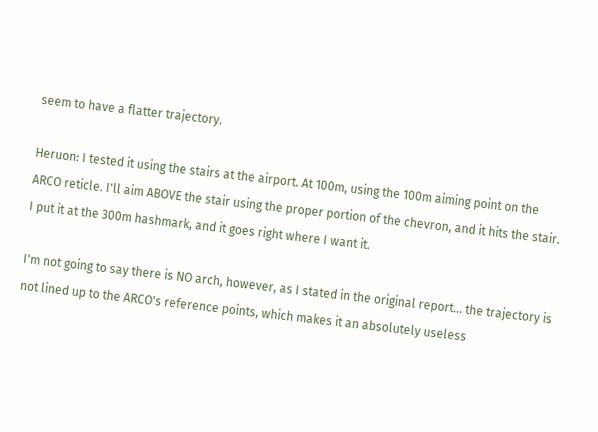seem to have a flatter trajectory.

Heruon: I tested it using the stairs at the airport. At 100m, using the 100m aiming point on the ARCO reticle. I'll aim ABOVE the stair using the proper portion of the chevron, and it hits the stair. I put it at the 300m hashmark, and it goes right where I want it.

I'm not going to say there is NO arch, however, as I stated in the original report... the trajectory is not lined up to the ARCO's reference points, which makes it an absolutely useless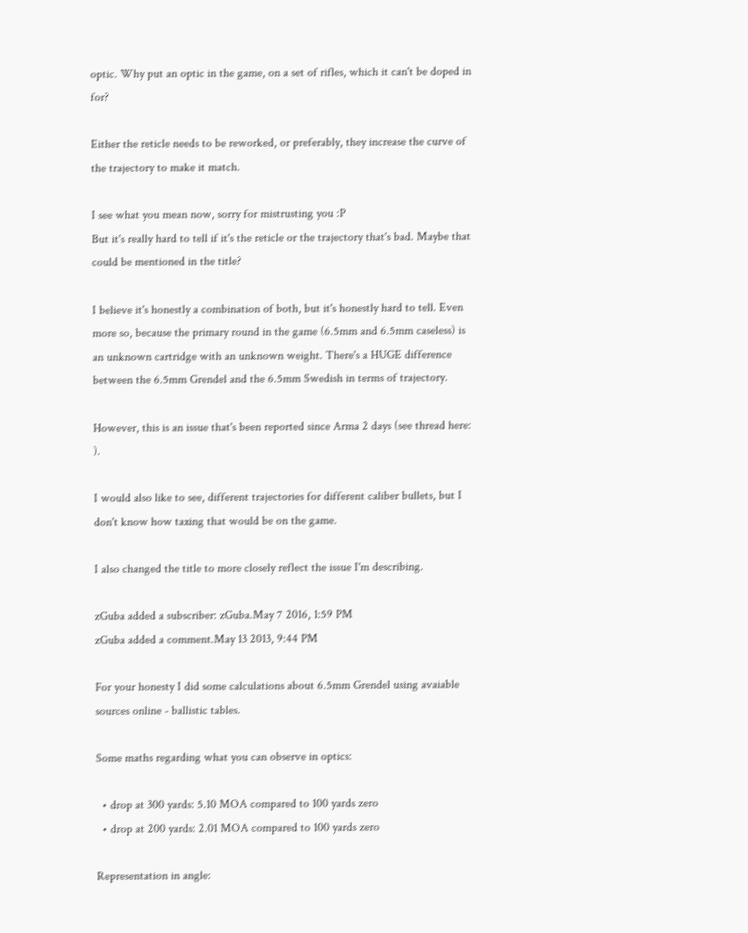optic. Why put an optic in the game, on a set of rifles, which it can't be doped in for?

Either the reticle needs to be reworked, or preferably, they increase the curve of the trajectory to make it match.

I see what you mean now, sorry for mistrusting you :P
But it's really hard to tell if it's the reticle or the trajectory that's bad. Maybe that could be mentioned in the title?

I believe it's honestly a combination of both, but it's honestly hard to tell. Even more so, because the primary round in the game (6.5mm and 6.5mm caseless) is an unknown cartridge with an unknown weight. There's a HUGE difference between the 6.5mm Grendel and the 6.5mm Swedish in terms of trajectory.

However, this is an issue that's been reported since Arma 2 days (see thread here: ).

I would also like to see, different trajectories for different caliber bullets, but I don't know how taxing that would be on the game.

I also changed the title to more closely reflect the issue I'm describing.

zGuba added a subscriber: zGuba.May 7 2016, 1:59 PM
zGuba added a comment.May 13 2013, 9:44 PM

For your honesty I did some calculations about 6.5mm Grendel using avaiable sources online - ballistic tables.

Some maths regarding what you can observe in optics:

  • drop at 300 yards: 5.10 MOA compared to 100 yards zero
  • drop at 200 yards: 2.01 MOA compared to 100 yards zero

Representation in angle: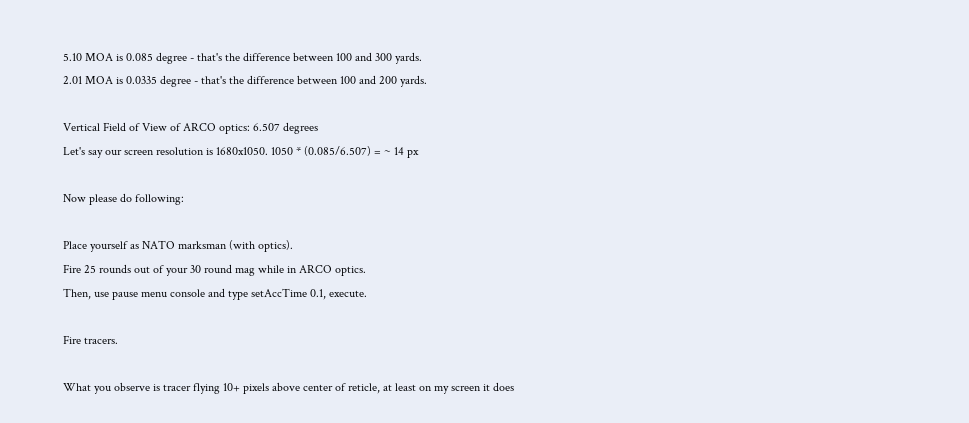5.10 MOA is 0.085 degree - that's the difference between 100 and 300 yards.
2.01 MOA is 0.0335 degree - that's the difference between 100 and 200 yards.

Vertical Field of View of ARCO optics: 6.507 degrees
Let's say our screen resolution is 1680x1050. 1050 * (0.085/6.507) = ~ 14 px

Now please do following:

Place yourself as NATO marksman (with optics).
Fire 25 rounds out of your 30 round mag while in ARCO optics.
Then, use pause menu console and type setAccTime 0.1, execute.

Fire tracers.

What you observe is tracer flying 10+ pixels above center of reticle, at least on my screen it does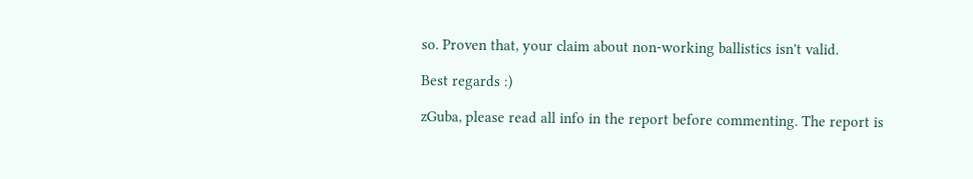so. Proven that, your claim about non-working ballistics isn't valid.

Best regards :)

zGuba, please read all info in the report before commenting. The report is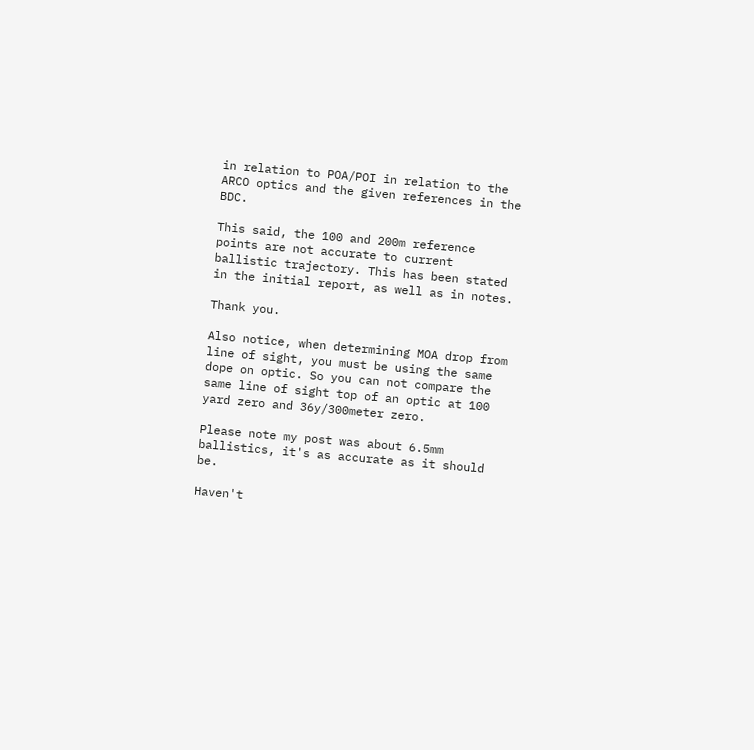in relation to POA/POI in relation to the ARCO optics and the given references in the BDC.

This said, the 100 and 200m reference points are not accurate to current ballistic trajectory. This has been stated in the initial report, as well as in notes.

Thank you.

Also notice, when determining MOA drop from line of sight, you must be using the same dope on optic. So you can not compare the same line of sight top of an optic at 100 yard zero and 36y/300meter zero.

Please note my post was about 6.5mm ballistics, it's as accurate as it should be.

Haven't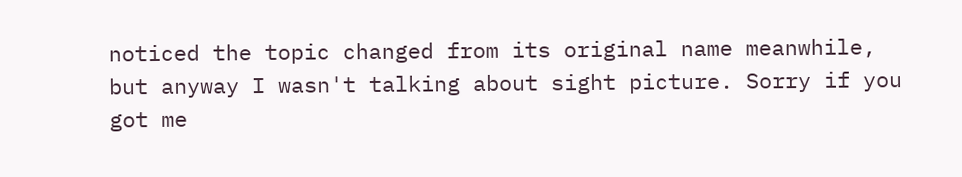noticed the topic changed from its original name meanwhile, but anyway I wasn't talking about sight picture. Sorry if you got me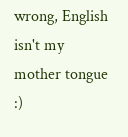wrong, English isn't my mother tongue :)